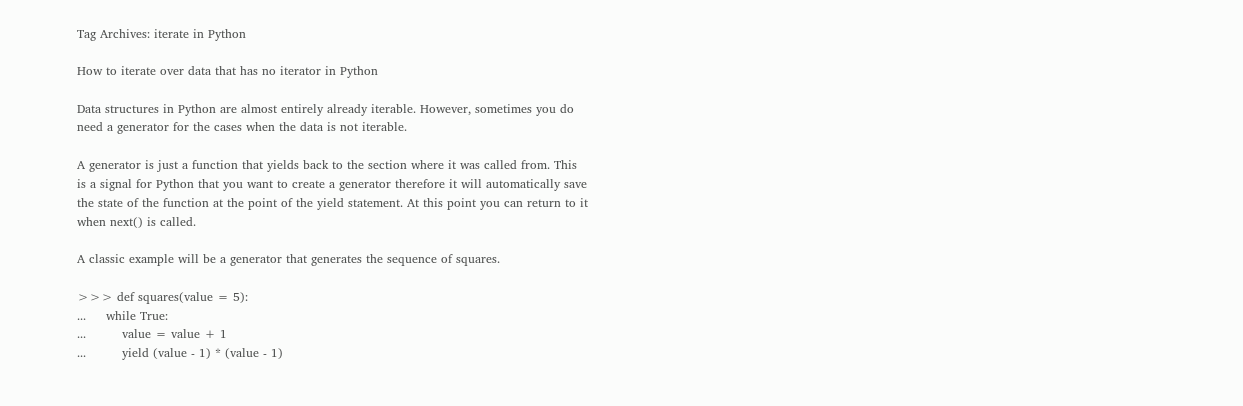Tag Archives: iterate in Python

How to iterate over data that has no iterator in Python

Data structures in Python are almost entirely already iterable. However, sometimes you do need a generator for the cases when the data is not iterable.

A generator is just a function that yields back to the section where it was called from. This is a signal for Python that you want to create a generator therefore it will automatically save the state of the function at the point of the yield statement. At this point you can return to it when next() is called.

A classic example will be a generator that generates the sequence of squares.

>>> def squares(value = 5):
...     while True:
...         value = value + 1
...         yield (value - 1) * (value - 1)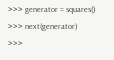>>> generator = squares()
>>> next(generator)
>>>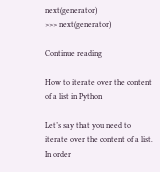next(generator)
>>> next(generator)

Continue reading

How to iterate over the content of a list in Python

Let’s say that you need to iterate over the content of a list. In order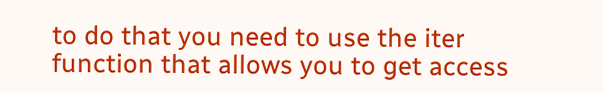to do that you need to use the iter function that allows you to get access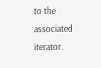to the associated iterator.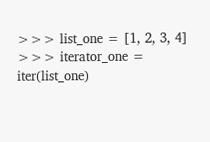>>> list_one = [1, 2, 3, 4]
>>> iterator_one = iter(list_one)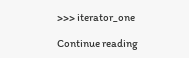>>> iterator_one

Continue reading